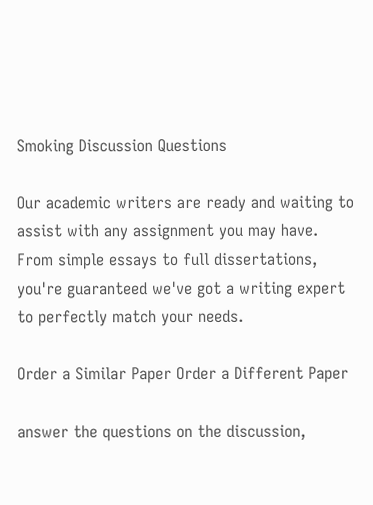Smoking Discussion Questions

Our academic writers are ready and waiting to assist with any assignment you may have. From simple essays to full dissertations, you're guaranteed we've got a writing expert to perfectly match your needs.

Order a Similar Paper Order a Different Paper

answer the questions on the discussion,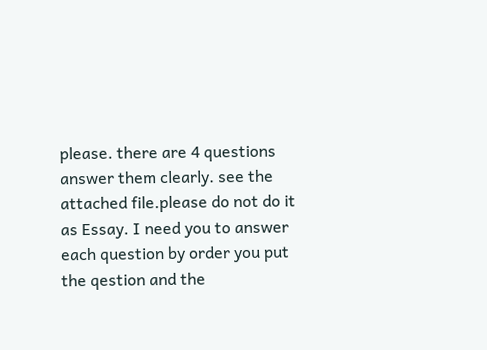please. there are 4 questions answer them clearly. see the attached file.please do not do it as Essay. I need you to answer each question by order you put the qestion and the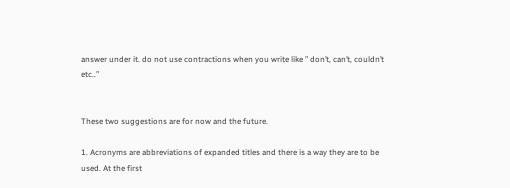answer under it. do not use contractions when you write like ” don’t, can’t, couldn’t etc..”


These two suggestions are for now and the future.

1. Acronyms are abbreviations of expanded titles and there is a way they are to be used. At the first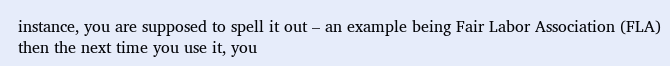instance, you are supposed to spell it out – an example being Fair Labor Association (FLA) then the next time you use it, you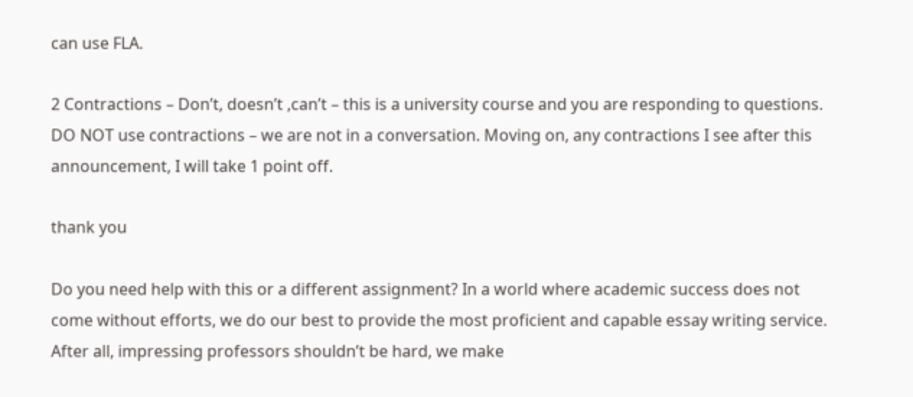can use FLA.

2 Contractions – Don’t, doesn’t ,can’t – this is a university course and you are responding to questions. DO NOT use contractions – we are not in a conversation. Moving on, any contractions I see after this announcement, I will take 1 point off.

thank you

Do you need help with this or a different assignment? In a world where academic success does not come without efforts, we do our best to provide the most proficient and capable essay writing service. After all, impressing professors shouldn’t be hard, we make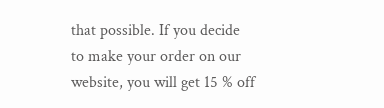that possible. If you decide to make your order on our website, you will get 15 % off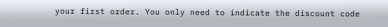your first order. You only need to indicate the discount code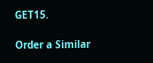GET15.

Order a Similar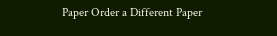Paper Order a Different Paper